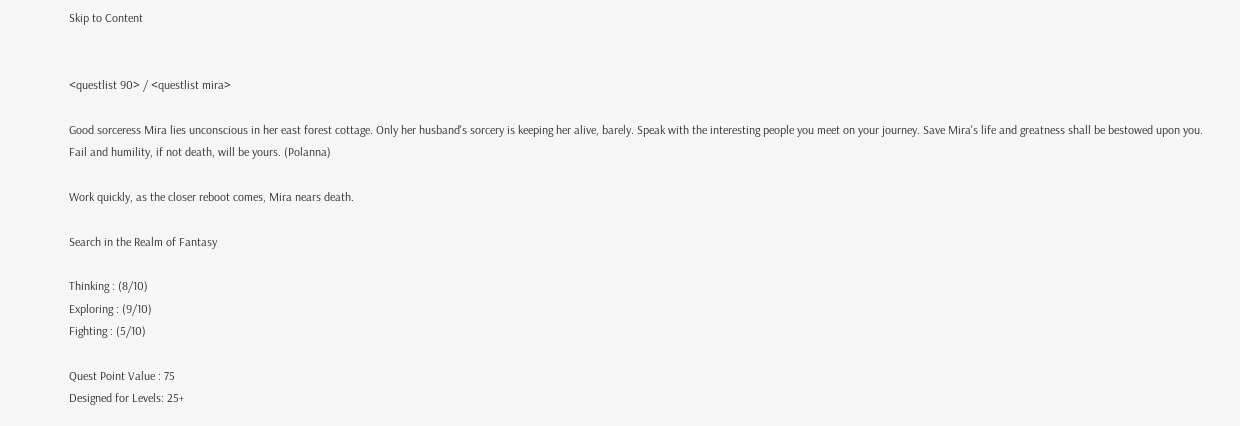Skip to Content


<questlist 90> / <questlist mira>

Good sorceress Mira lies unconscious in her east forest cottage. Only her husband's sorcery is keeping her alive, barely. Speak with the interesting people you meet on your journey. Save Mira's life and greatness shall be bestowed upon you. Fail and humility, if not death, will be yours. (Polanna)

Work quickly, as the closer reboot comes, Mira nears death.

Search in the Realm of Fantasy

Thinking : (8/10)
Exploring : (9/10)
Fighting : (5/10)

Quest Point Value : 75
Designed for Levels: 25+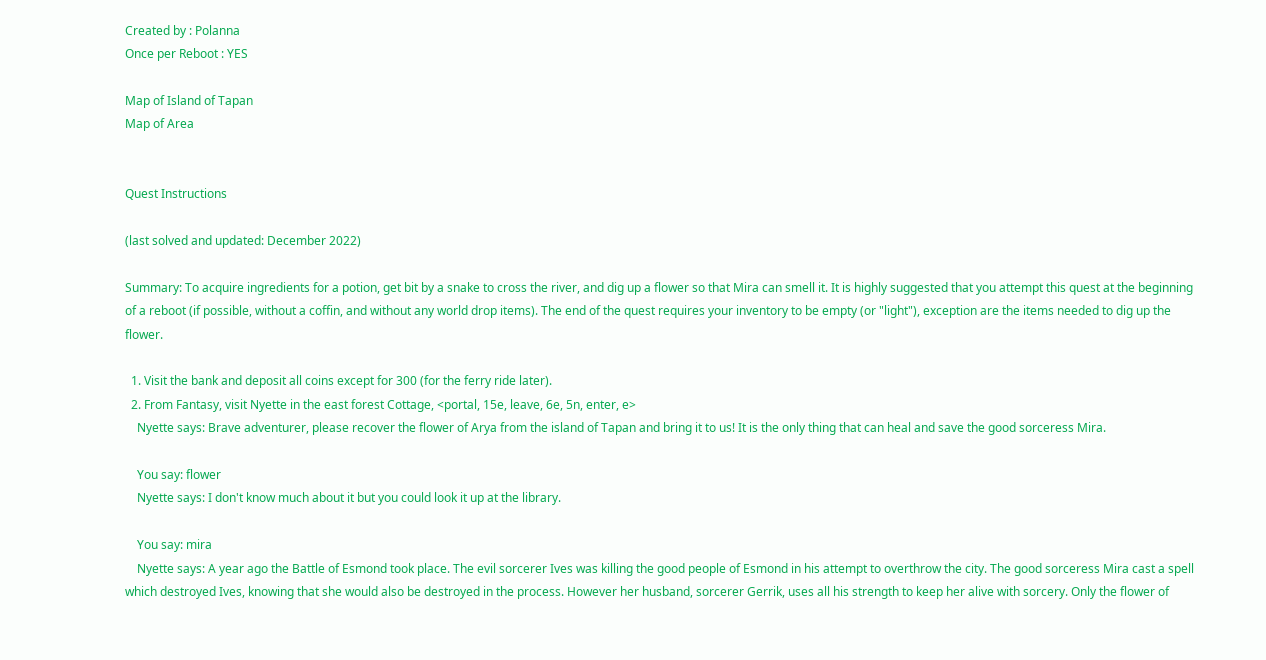Created by : Polanna
Once per Reboot : YES

Map of Island of Tapan
Map of Area


Quest Instructions

(last solved and updated: December 2022)

Summary: To acquire ingredients for a potion, get bit by a snake to cross the river, and dig up a flower so that Mira can smell it. It is highly suggested that you attempt this quest at the beginning of a reboot (if possible, without a coffin, and without any world drop items). The end of the quest requires your inventory to be empty (or "light"), exception are the items needed to dig up the flower.

  1. Visit the bank and deposit all coins except for 300 (for the ferry ride later).
  2. From Fantasy, visit Nyette in the east forest Cottage, <portal, 15e, leave, 6e, 5n, enter, e>
    Nyette says: Brave adventurer, please recover the flower of Arya from the island of Tapan and bring it to us! It is the only thing that can heal and save the good sorceress Mira.

    You say: flower
    Nyette says: I don't know much about it but you could look it up at the library.

    You say: mira
    Nyette says: A year ago the Battle of Esmond took place. The evil sorcerer Ives was killing the good people of Esmond in his attempt to overthrow the city. The good sorceress Mira cast a spell which destroyed Ives, knowing that she would also be destroyed in the process. However her husband, sorcerer Gerrik, uses all his strength to keep her alive with sorcery. Only the flower of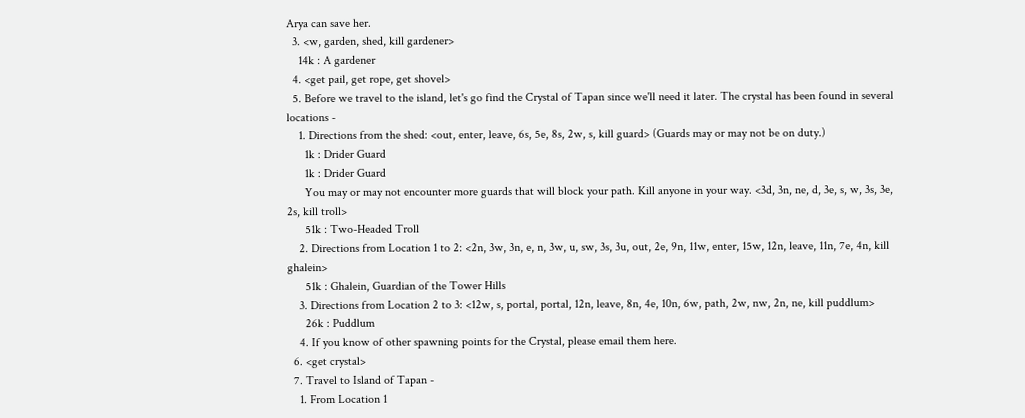Arya can save her.
  3. <w, garden, shed, kill gardener>
    14k : A gardener
  4. <get pail, get rope, get shovel>
  5. Before we travel to the island, let's go find the Crystal of Tapan since we'll need it later. The crystal has been found in several locations -
    1. Directions from the shed: <out, enter, leave, 6s, 5e, 8s, 2w, s, kill guard> (Guards may or may not be on duty.)
      1k : Drider Guard
      1k : Drider Guard
      You may or may not encounter more guards that will block your path. Kill anyone in your way. <3d, 3n, ne, d, 3e, s, w, 3s, 3e, 2s, kill troll>
      51k : Two-Headed Troll
    2. Directions from Location 1 to 2: <2n, 3w, 3n, e, n, 3w, u, sw, 3s, 3u, out, 2e, 9n, 11w, enter, 15w, 12n, leave, 11n, 7e, 4n, kill ghalein>
      51k : Ghalein, Guardian of the Tower Hills
    3. Directions from Location 2 to 3: <12w, s, portal, portal, 12n, leave, 8n, 4e, 10n, 6w, path, 2w, nw, 2n, ne, kill puddlum>
      26k : Puddlum
    4. If you know of other spawning points for the Crystal, please email them here.
  6. <get crystal>
  7. Travel to Island of Tapan -
    1. From Location 1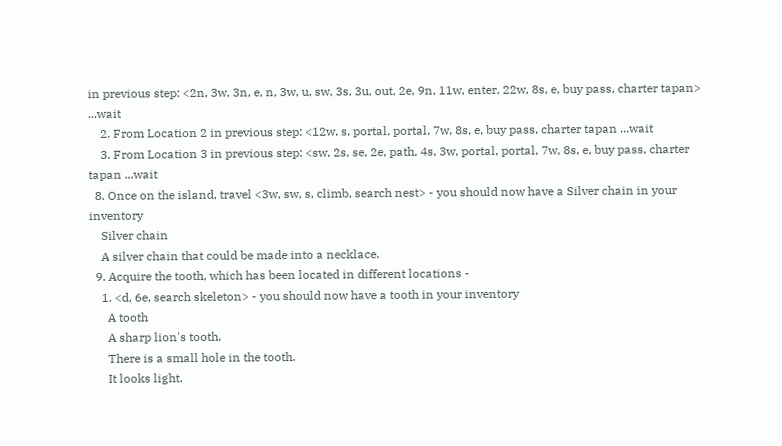in previous step: <2n, 3w, 3n, e, n, 3w, u, sw, 3s, 3u, out, 2e, 9n, 11w, enter, 22w, 8s, e, buy pass, charter tapan> ...wait
    2. From Location 2 in previous step: <12w, s, portal, portal, 7w, 8s, e, buy pass, charter tapan ...wait
    3. From Location 3 in previous step: <sw, 2s, se, 2e, path, 4s, 3w, portal, portal, 7w, 8s, e, buy pass, charter tapan ...wait
  8. Once on the island, travel <3w, sw, s, climb, search nest> - you should now have a Silver chain in your inventory
    Silver chain
    A silver chain that could be made into a necklace.
  9. Acquire the tooth, which has been located in different locations -
    1. <d, 6e, search skeleton> - you should now have a tooth in your inventory
      A tooth
      A sharp lion's tooth.
      There is a small hole in the tooth.
      It looks light.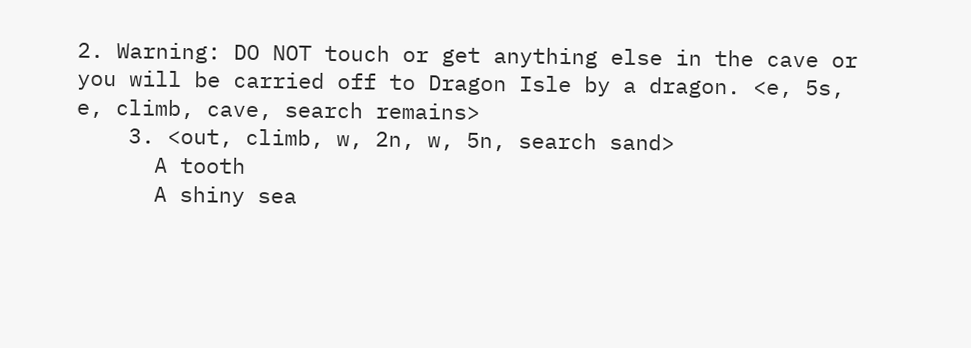2. Warning: DO NOT touch or get anything else in the cave or you will be carried off to Dragon Isle by a dragon. <e, 5s, e, climb, cave, search remains>
    3. <out, climb, w, 2n, w, 5n, search sand>
      A tooth
      A shiny sea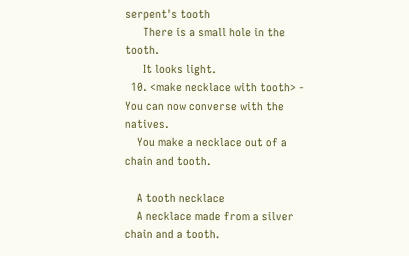serpent's tooth
      There is a small hole in the tooth.
      It looks light.
  10. <make necklace with tooth> - You can now converse with the natives.
    You make a necklace out of a chain and tooth.

    A tooth necklace
    A necklace made from a silver chain and a tooth.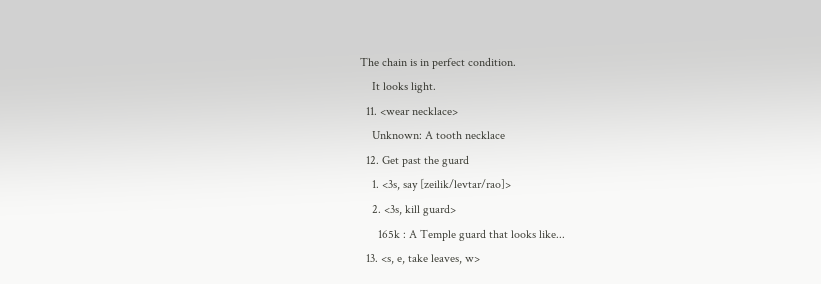The chain is in perfect condition.
    It looks light.
  11. <wear necklace>
    Unknown: A tooth necklace
  12. Get past the guard
    1. <3s, say [zeilik/levtar/rao]>
    2. <3s, kill guard>
      165k : A Temple guard that looks like...
  13. <s, e, take leaves, w>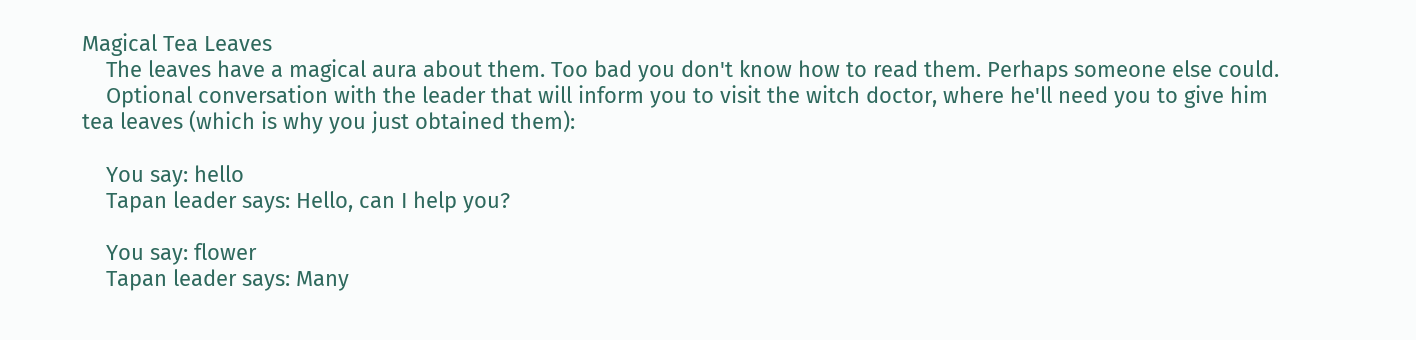Magical Tea Leaves
    The leaves have a magical aura about them. Too bad you don't know how to read them. Perhaps someone else could.
    Optional conversation with the leader that will inform you to visit the witch doctor, where he'll need you to give him tea leaves (which is why you just obtained them):

    You say: hello
    Tapan leader says: Hello, can I help you?

    You say: flower
    Tapan leader says: Many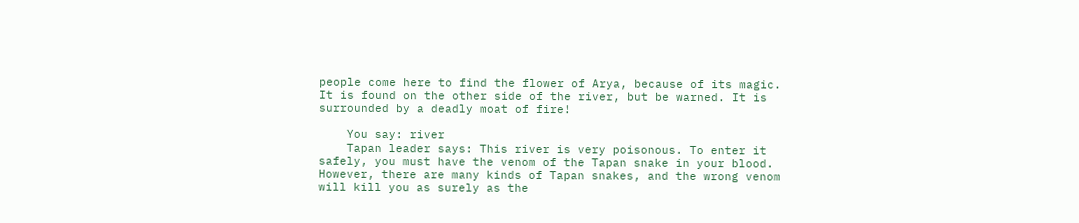people come here to find the flower of Arya, because of its magic. It is found on the other side of the river, but be warned. It is surrounded by a deadly moat of fire!

    You say: river
    Tapan leader says: This river is very poisonous. To enter it safely, you must have the venom of the Tapan snake in your blood. However, there are many kinds of Tapan snakes, and the wrong venom will kill you as surely as the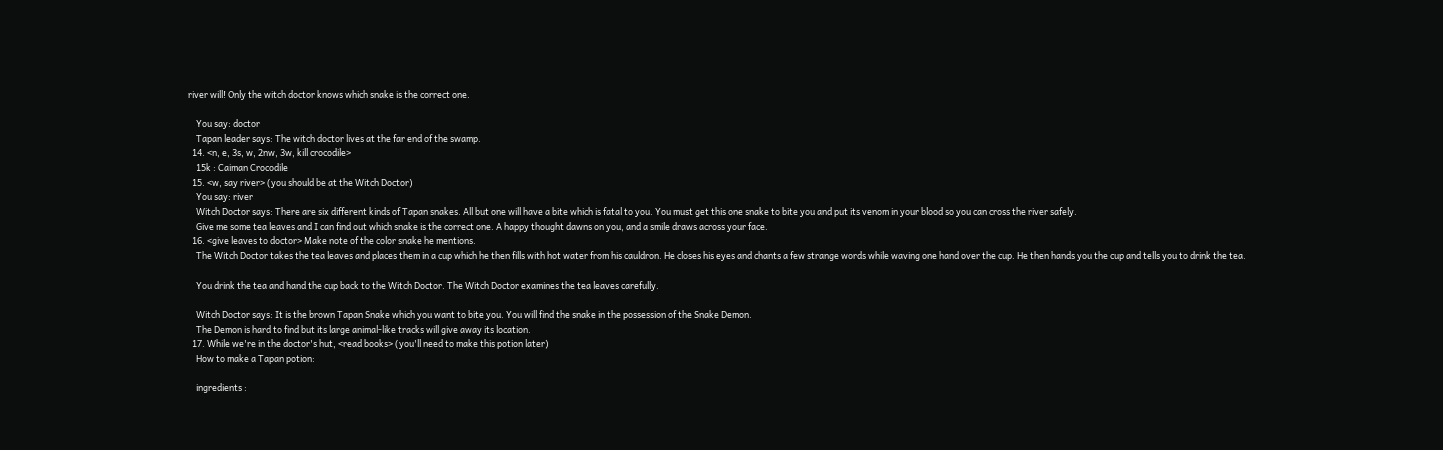river will! Only the witch doctor knows which snake is the correct one.

    You say: doctor
    Tapan leader says: The witch doctor lives at the far end of the swamp.
  14. <n, e, 3s, w, 2nw, 3w, kill crocodile>
    15k : Caiman Crocodile
  15. <w, say river> (you should be at the Witch Doctor)
    You say: river
    Witch Doctor says: There are six different kinds of Tapan snakes. All but one will have a bite which is fatal to you. You must get this one snake to bite you and put its venom in your blood so you can cross the river safely.
    Give me some tea leaves and I can find out which snake is the correct one. A happy thought dawns on you, and a smile draws across your face.
  16. <give leaves to doctor> Make note of the color snake he mentions.
    The Witch Doctor takes the tea leaves and places them in a cup which he then fills with hot water from his cauldron. He closes his eyes and chants a few strange words while waving one hand over the cup. He then hands you the cup and tells you to drink the tea.

    You drink the tea and hand the cup back to the Witch Doctor. The Witch Doctor examines the tea leaves carefully.

    Witch Doctor says: It is the brown Tapan Snake which you want to bite you. You will find the snake in the possession of the Snake Demon.
    The Demon is hard to find but its large animal-like tracks will give away its location.
  17. While we're in the doctor's hut, <read books> (you'll need to make this potion later)
    How to make a Tapan potion:

    ingredients :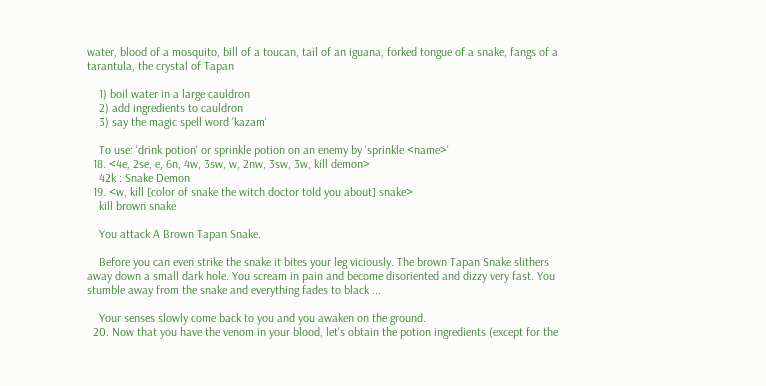water, blood of a mosquito, bill of a toucan, tail of an iguana, forked tongue of a snake, fangs of a tarantula, the crystal of Tapan

    1) boil water in a large cauldron
    2) add ingredients to cauldron
    3) say the magic spell word 'kazam'

    To use: 'drink potion' or sprinkle potion on an enemy by 'sprinkle <name>'
  18. <4e, 2se, e, 6n, 4w, 3sw, w, 2nw, 3sw, 3w, kill demon>
    42k : Snake Demon
  19. <w, kill [color of snake the witch doctor told you about] snake>
    kill brown snake

    You attack A Brown Tapan Snake.

    Before you can even strike the snake it bites your leg viciously. The brown Tapan Snake slithers away down a small dark hole. You scream in pain and become disoriented and dizzy very fast. You stumble away from the snake and everything fades to black ...

    Your senses slowly come back to you and you awaken on the ground.
  20. Now that you have the venom in your blood, let's obtain the potion ingredients (except for the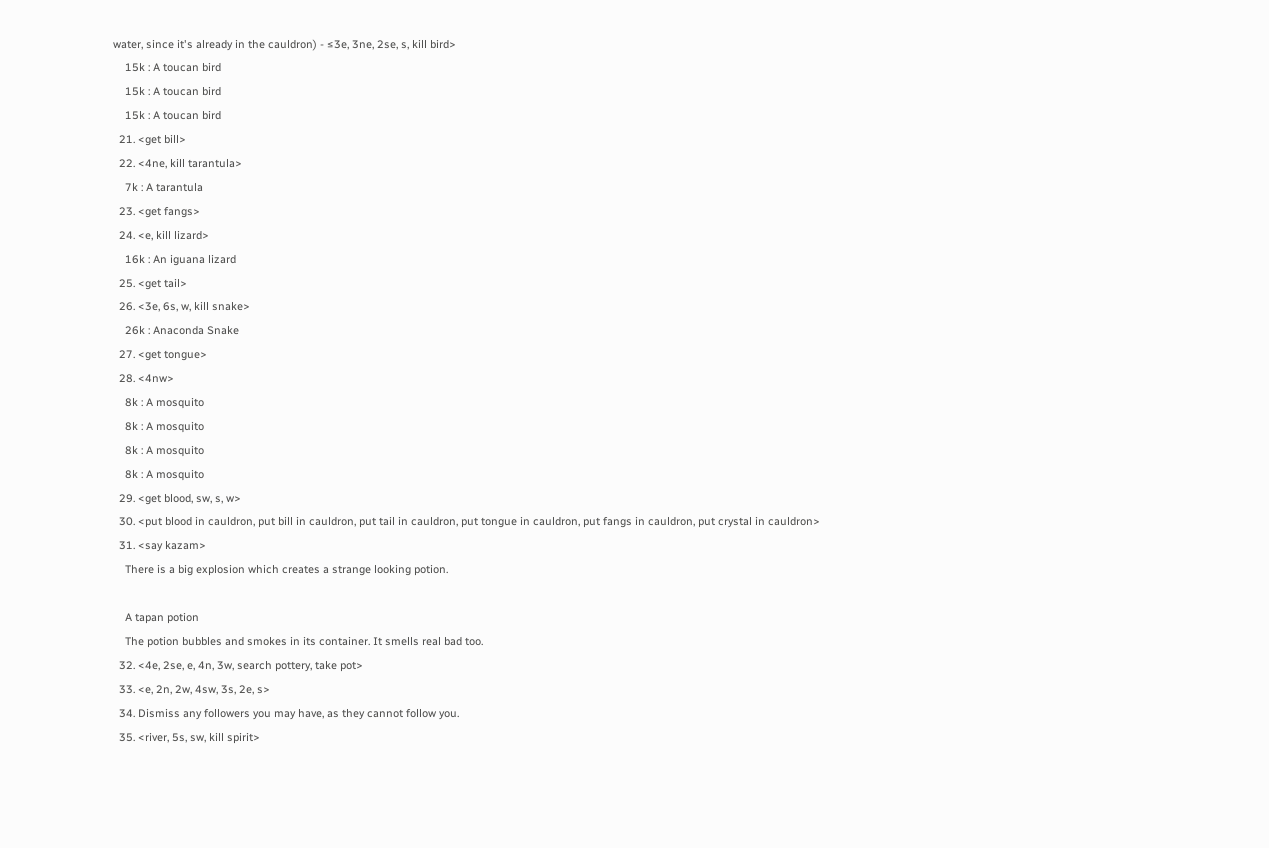water, since it's already in the cauldron) - ≤3e, 3ne, 2se, s, kill bird>
    15k : A toucan bird
    15k : A toucan bird
    15k : A toucan bird
  21. <get bill>
  22. <4ne, kill tarantula>
    7k : A tarantula
  23. <get fangs>
  24. <e, kill lizard>
    16k : An iguana lizard
  25. <get tail>
  26. <3e, 6s, w, kill snake>
    26k : Anaconda Snake
  27. <get tongue>
  28. <4nw>
    8k : A mosquito
    8k : A mosquito
    8k : A mosquito
    8k : A mosquito
  29. <get blood, sw, s, w>
  30. <put blood in cauldron, put bill in cauldron, put tail in cauldron, put tongue in cauldron, put fangs in cauldron, put crystal in cauldron>
  31. <say kazam>
    There is a big explosion which creates a strange looking potion.

    A tapan potion
    The potion bubbles and smokes in its container. It smells real bad too.
  32. <4e, 2se, e, 4n, 3w, search pottery, take pot>
  33. <e, 2n, 2w, 4sw, 3s, 2e, s>
  34. Dismiss any followers you may have, as they cannot follow you.
  35. <river, 5s, sw, kill spirit>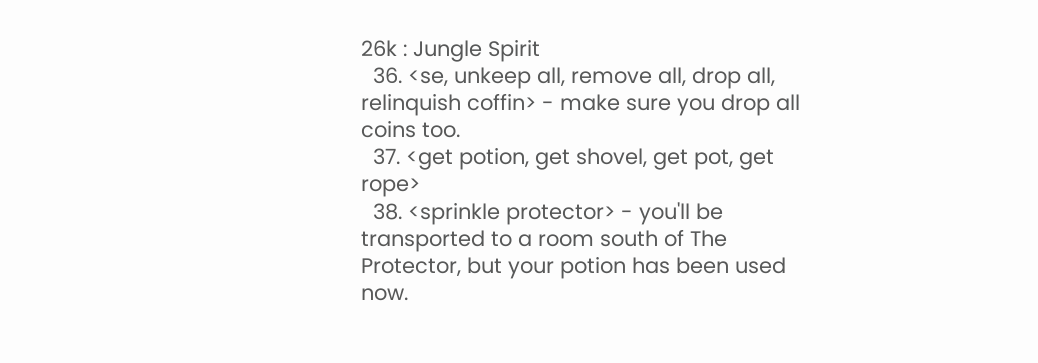26k : Jungle Spirit
  36. <se, unkeep all, remove all, drop all, relinquish coffin> - make sure you drop all coins too.
  37. <get potion, get shovel, get pot, get rope>
  38. <sprinkle protector> - you'll be transported to a room south of The Protector, but your potion has been used now.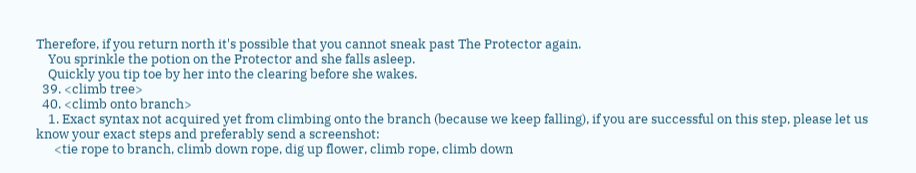Therefore, if you return north it's possible that you cannot sneak past The Protector again.
    You sprinkle the potion on the Protector and she falls asleep.
    Quickly you tip toe by her into the clearing before she wakes.
  39. <climb tree>
  40. <climb onto branch>
    1. Exact syntax not acquired yet from climbing onto the branch (because we keep falling), if you are successful on this step, please let us know your exact steps and preferably send a screenshot:
      <tie rope to branch, climb down rope, dig up flower, climb rope, climb down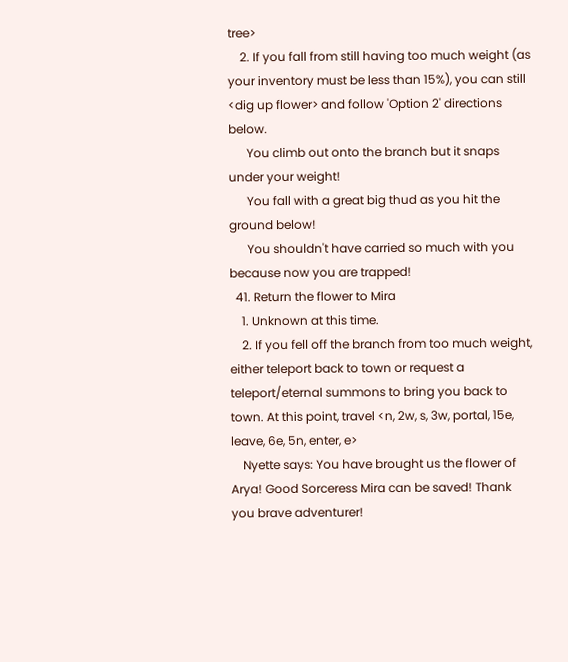tree>
    2. If you fall from still having too much weight (as your inventory must be less than 15%), you can still <dig up flower> and follow 'Option 2' directions below.
      You climb out onto the branch but it snaps under your weight!
      You fall with a great big thud as you hit the ground below!
      You shouldn't have carried so much with you because now you are trapped!
  41. Return the flower to Mira
    1. Unknown at this time.
    2. If you fell off the branch from too much weight, either teleport back to town or request a teleport/eternal summons to bring you back to town. At this point, travel <n, 2w, s, 3w, portal, 15e, leave, 6e, 5n, enter, e>
    Nyette says: You have brought us the flower of Arya! Good Sorceress Mira can be saved! Thank you brave adventurer!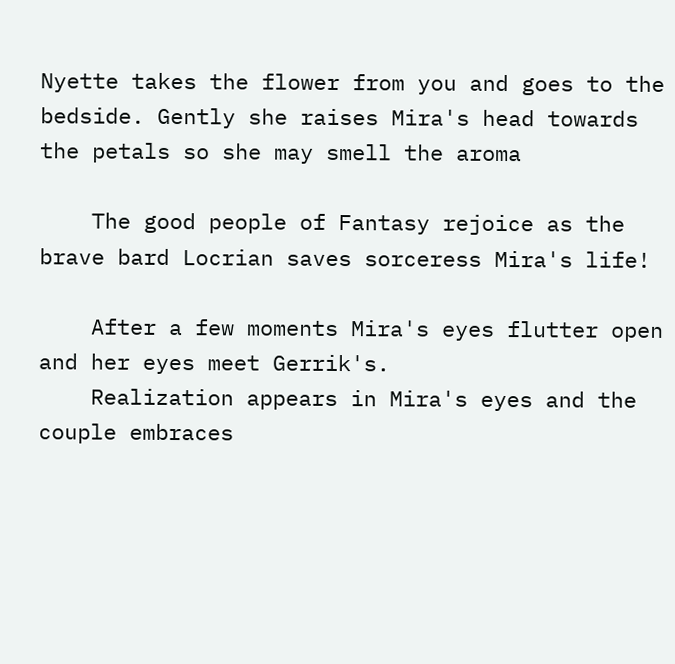Nyette takes the flower from you and goes to the bedside. Gently she raises Mira's head towards the petals so she may smell the aroma

    The good people of Fantasy rejoice as the brave bard Locrian saves sorceress Mira's life!

    After a few moments Mira's eyes flutter open and her eyes meet Gerrik's.
    Realization appears in Mira's eyes and the couple embraces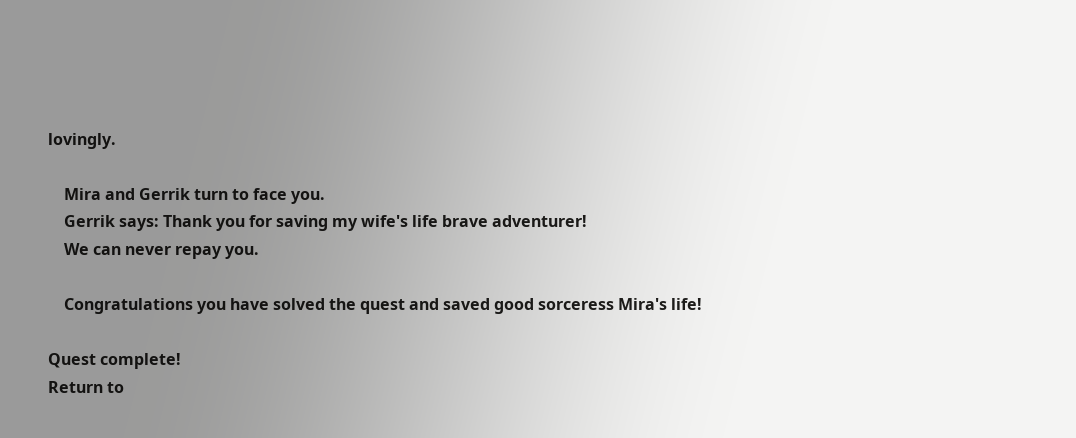lovingly.

    Mira and Gerrik turn to face you.
    Gerrik says: Thank you for saving my wife's life brave adventurer!
    We can never repay you.

    Congratulations you have solved the quest and saved good sorceress Mira's life!

Quest complete!
Return to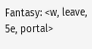Fantasy: <w, leave, 5e, portal>